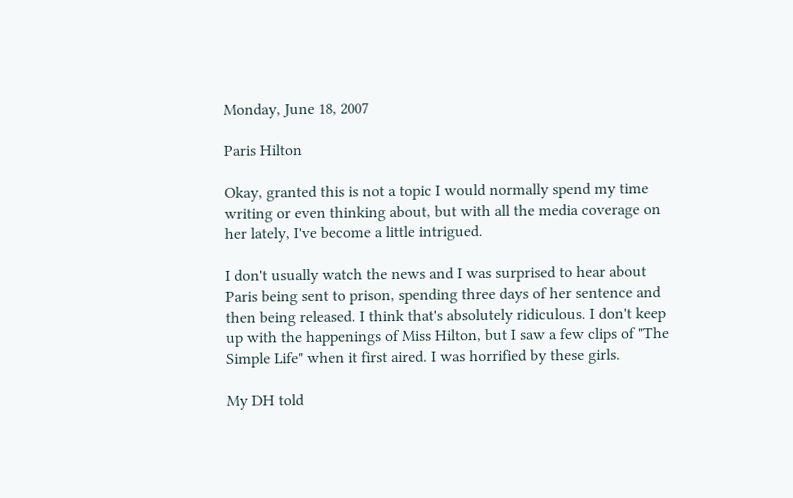Monday, June 18, 2007

Paris Hilton

Okay, granted this is not a topic I would normally spend my time writing or even thinking about, but with all the media coverage on her lately, I've become a little intrigued.

I don't usually watch the news and I was surprised to hear about Paris being sent to prison, spending three days of her sentence and then being released. I think that's absolutely ridiculous. I don't keep up with the happenings of Miss Hilton, but I saw a few clips of "The Simple Life" when it first aired. I was horrified by these girls.

My DH told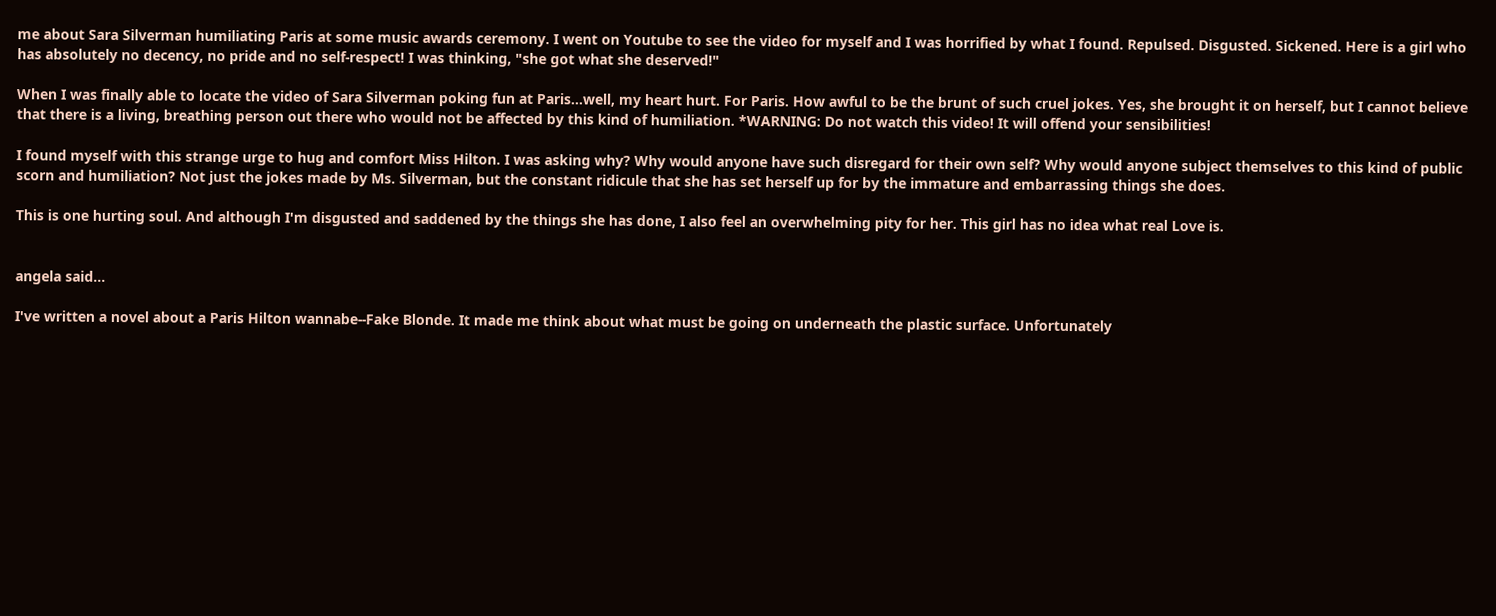me about Sara Silverman humiliating Paris at some music awards ceremony. I went on Youtube to see the video for myself and I was horrified by what I found. Repulsed. Disgusted. Sickened. Here is a girl who has absolutely no decency, no pride and no self-respect! I was thinking, "she got what she deserved!"

When I was finally able to locate the video of Sara Silverman poking fun at Paris...well, my heart hurt. For Paris. How awful to be the brunt of such cruel jokes. Yes, she brought it on herself, but I cannot believe that there is a living, breathing person out there who would not be affected by this kind of humiliation. *WARNING: Do not watch this video! It will offend your sensibilities!

I found myself with this strange urge to hug and comfort Miss Hilton. I was asking why? Why would anyone have such disregard for their own self? Why would anyone subject themselves to this kind of public scorn and humiliation? Not just the jokes made by Ms. Silverman, but the constant ridicule that she has set herself up for by the immature and embarrassing things she does.

This is one hurting soul. And although I'm disgusted and saddened by the things she has done, I also feel an overwhelming pity for her. This girl has no idea what real Love is.


angela said...

I've written a novel about a Paris Hilton wannabe--Fake Blonde. It made me think about what must be going on underneath the plastic surface. Unfortunately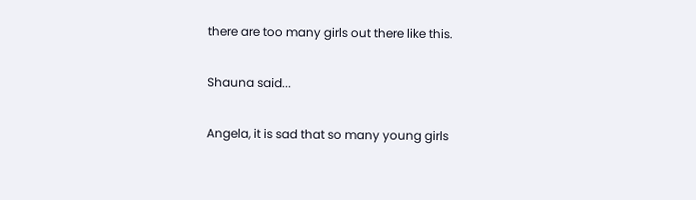there are too many girls out there like this.

Shauna said...

Angela, it is sad that so many young girls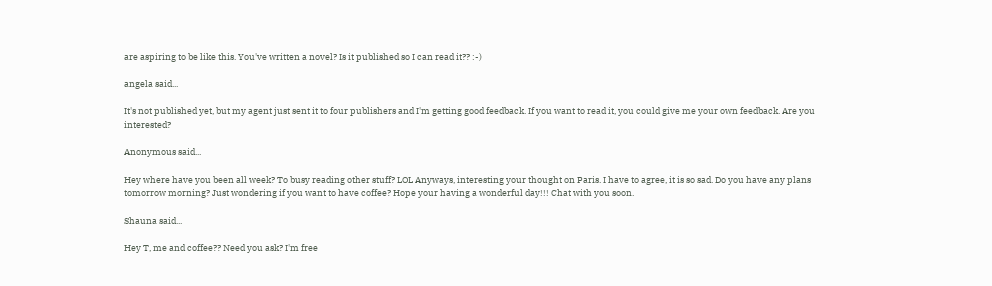are aspiring to be like this. You've written a novel? Is it published so I can read it?? :-)

angela said...

It's not published yet, but my agent just sent it to four publishers and I'm getting good feedback. If you want to read it, you could give me your own feedback. Are you interested?

Anonymous said...

Hey where have you been all week? To busy reading other stuff? LOL Anyways, interesting your thought on Paris. I have to agree, it is so sad. Do you have any plans tomorrow morning? Just wondering if you want to have coffee? Hope your having a wonderful day!!! Chat with you soon.

Shauna said...

Hey T, me and coffee?? Need you ask? I'm free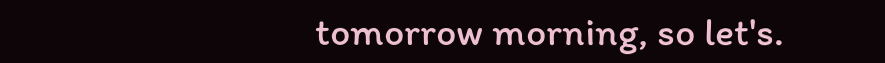tomorrow morning, so let's.